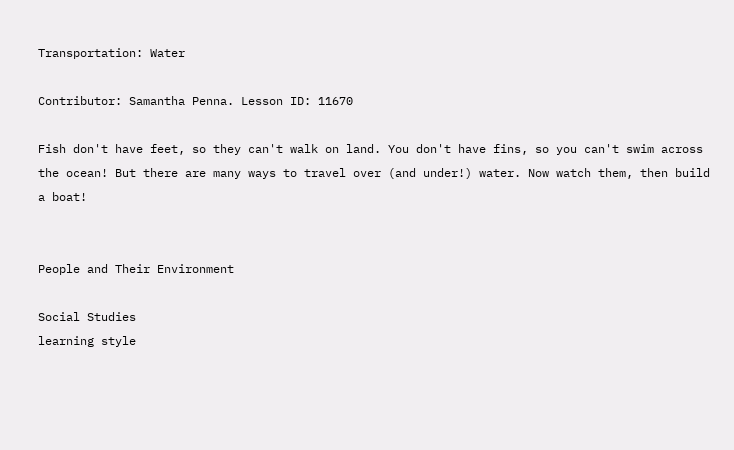Transportation: Water

Contributor: Samantha Penna. Lesson ID: 11670

Fish don't have feet, so they can't walk on land. You don't have fins, so you can't swim across the ocean! But there are many ways to travel over (and under!) water. Now watch them, then build a boat!


People and Their Environment

Social Studies
learning style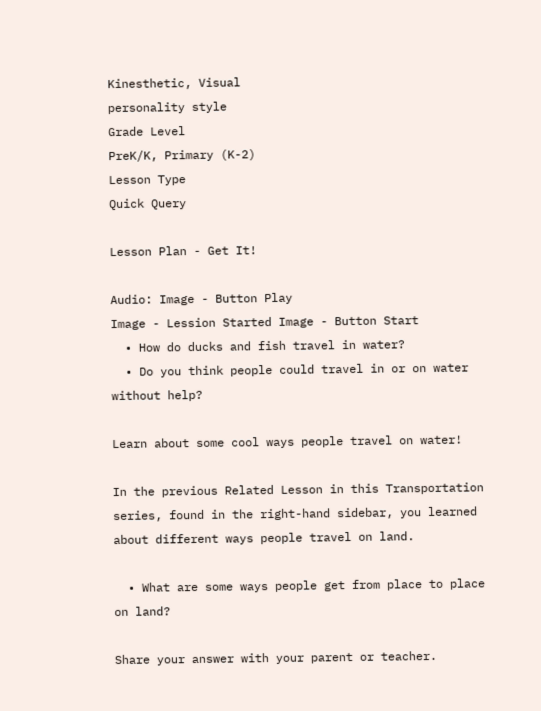Kinesthetic, Visual
personality style
Grade Level
PreK/K, Primary (K-2)
Lesson Type
Quick Query

Lesson Plan - Get It!

Audio: Image - Button Play
Image - Lession Started Image - Button Start
  • How do ducks and fish travel in water?
  • Do you think people could travel in or on water without help?

Learn about some cool ways people travel on water!

In the previous Related Lesson in this Transportation series, found in the right-hand sidebar, you learned about different ways people travel on land.

  • What are some ways people get from place to place on land?

Share your answer with your parent or teacher.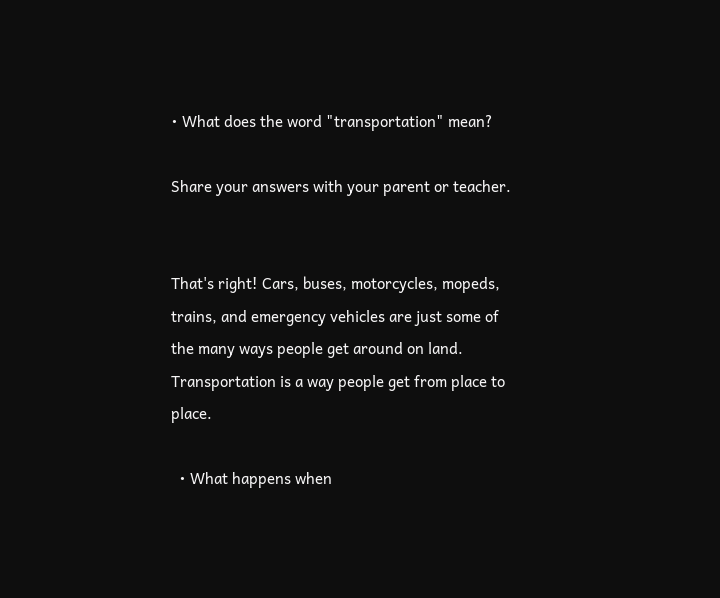• What does the word "transportation" mean?

Share your answers with your parent or teacher.


That's right! Cars, buses, motorcycles, mopeds, trains, and emergency vehicles are just some of the many ways people get around on land. Transportation is a way people get from place to place.

  • What happens when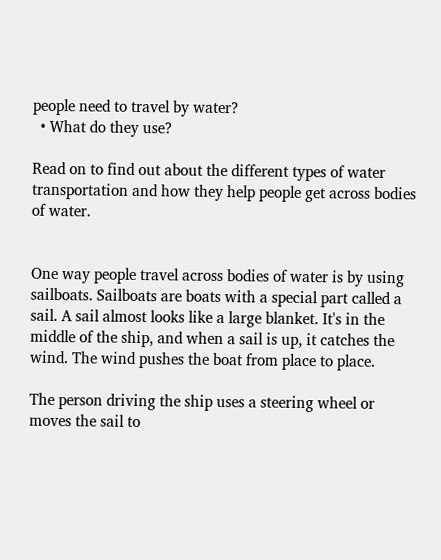people need to travel by water?
  • What do they use?

Read on to find out about the different types of water transportation and how they help people get across bodies of water.


One way people travel across bodies of water is by using sailboats. Sailboats are boats with a special part called a sail. A sail almost looks like a large blanket. It's in the middle of the ship, and when a sail is up, it catches the wind. The wind pushes the boat from place to place.

The person driving the ship uses a steering wheel or moves the sail to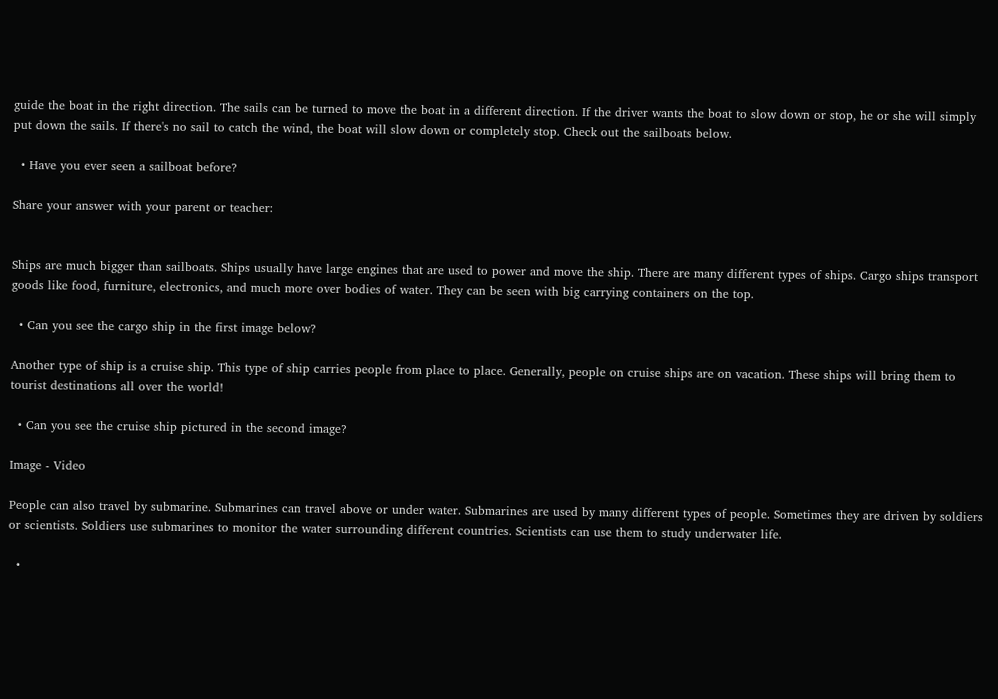guide the boat in the right direction. The sails can be turned to move the boat in a different direction. If the driver wants the boat to slow down or stop, he or she will simply put down the sails. If there's no sail to catch the wind, the boat will slow down or completely stop. Check out the sailboats below.

  • Have you ever seen a sailboat before?

Share your answer with your parent or teacher:


Ships are much bigger than sailboats. Ships usually have large engines that are used to power and move the ship. There are many different types of ships. Cargo ships transport goods like food, furniture, electronics, and much more over bodies of water. They can be seen with big carrying containers on the top.

  • Can you see the cargo ship in the first image below?

Another type of ship is a cruise ship. This type of ship carries people from place to place. Generally, people on cruise ships are on vacation. These ships will bring them to tourist destinations all over the world!

  • Can you see the cruise ship pictured in the second image?

Image - Video

People can also travel by submarine. Submarines can travel above or under water. Submarines are used by many different types of people. Sometimes they are driven by soldiers or scientists. Soldiers use submarines to monitor the water surrounding different countries. Scientists can use them to study underwater life.

  •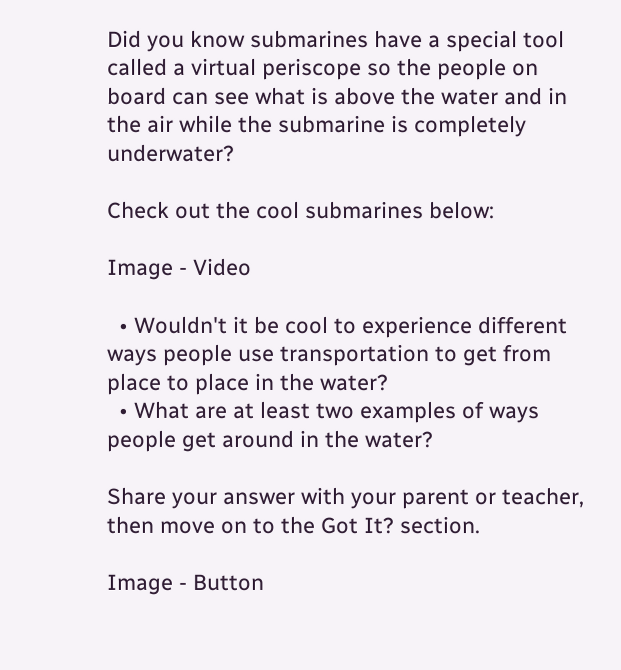Did you know submarines have a special tool called a virtual periscope so the people on board can see what is above the water and in the air while the submarine is completely underwater?

Check out the cool submarines below:

Image - Video

  • Wouldn't it be cool to experience different ways people use transportation to get from place to place in the water?
  • What are at least two examples of ways people get around in the water?

Share your answer with your parent or teacher, then move on to the Got It? section.

Image - Button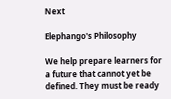Next

Elephango's Philosophy

We help prepare learners for a future that cannot yet be defined. They must be ready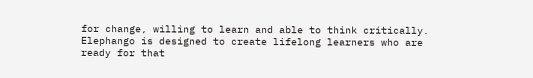for change, willing to learn and able to think critically. Elephango is designed to create lifelong learners who are ready for that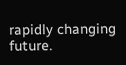rapidly changing future.